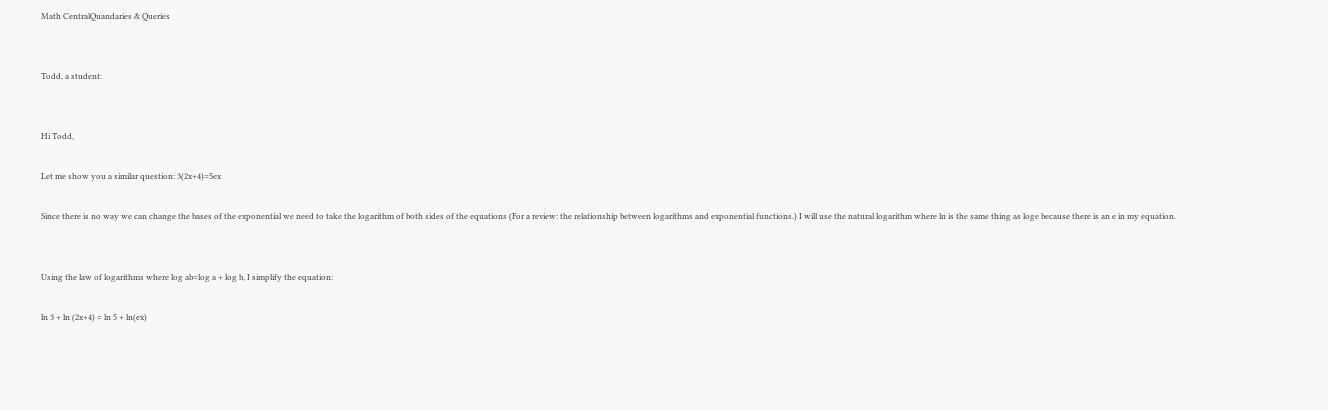Math CentralQuandaries & Queries


Todd, a student:


Hi Todd,

Let me show you a similar question: 3(2x+4)=5ex

Since there is no way we can change the bases of the exponential we need to take the logarithm of both sides of the equations (For a review: the relationship between logarithms and exponential functions.) I will use the natural logarithm where ln is the same thing as loge because there is an e in my equation.


Using the law of logarithms where log ab=log a + log b, I simplify the equation:

ln 3 + ln (2x+4) = ln 5 + ln(ex)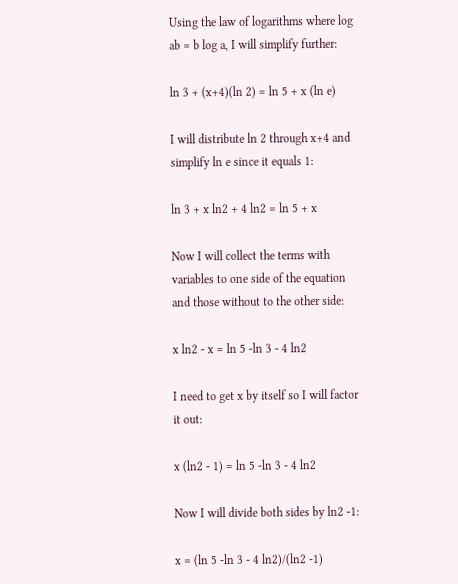Using the law of logarithms where log ab = b log a, I will simplify further:

ln 3 + (x+4)(ln 2) = ln 5 + x (ln e)

I will distribute ln 2 through x+4 and simplify ln e since it equals 1:

ln 3 + x ln2 + 4 ln2 = ln 5 + x

Now I will collect the terms with variables to one side of the equation and those without to the other side:

x ln2 - x = ln 5 -ln 3 - 4 ln2

I need to get x by itself so I will factor it out:

x (ln2 - 1) = ln 5 -ln 3 - 4 ln2

Now I will divide both sides by ln2 -1:

x = (ln 5 -ln 3 - 4 ln2)/(ln2 -1)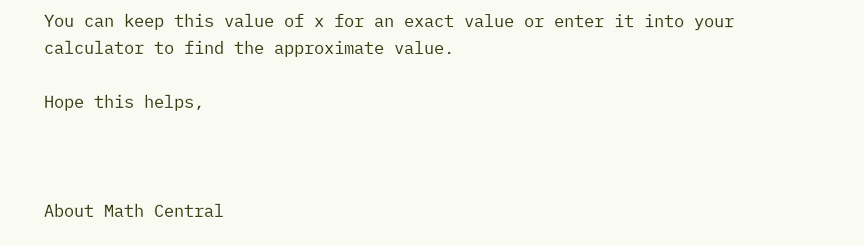You can keep this value of x for an exact value or enter it into your calculator to find the approximate value.

Hope this helps,



About Math Central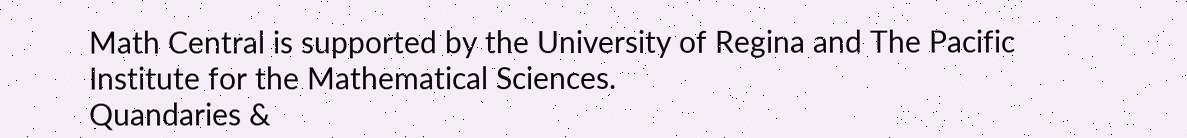Math Central is supported by the University of Regina and The Pacific Institute for the Mathematical Sciences.
Quandaries &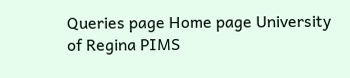Queries page Home page University of Regina PIMS